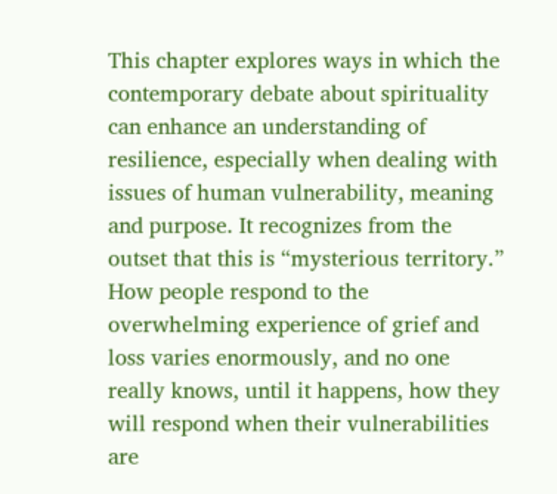This chapter explores ways in which the contemporary debate about spirituality can enhance an understanding of resilience, especially when dealing with issues of human vulnerability, meaning and purpose. It recognizes from the outset that this is “mysterious territory.” How people respond to the overwhelming experience of grief and loss varies enormously, and no one really knows, until it happens, how they will respond when their vulnerabilities are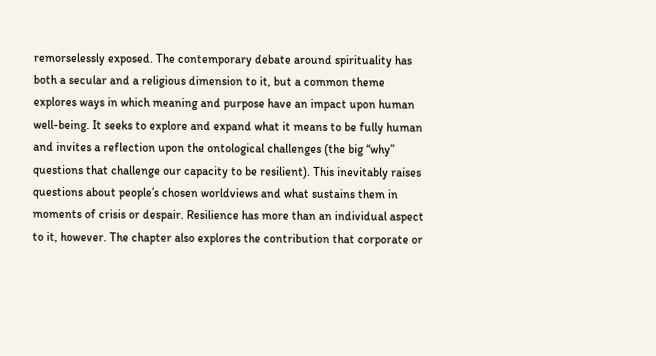remorselessly exposed. The contemporary debate around spirituality has both a secular and a religious dimension to it, but a common theme explores ways in which meaning and purpose have an impact upon human well-being. It seeks to explore and expand what it means to be fully human and invites a reflection upon the ontological challenges (the big “why” questions that challenge our capacity to be resilient). This inevitably raises questions about people’s chosen worldviews and what sustains them in moments of crisis or despair. Resilience has more than an individual aspect to it, however. The chapter also explores the contribution that corporate or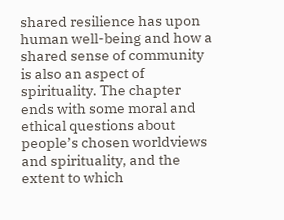shared resilience has upon human well-being and how a shared sense of community is also an aspect of spirituality. The chapter ends with some moral and ethical questions about people’s chosen worldviews and spirituality, and the extent to which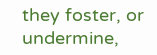they foster, or undermine,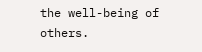the well-being of others.